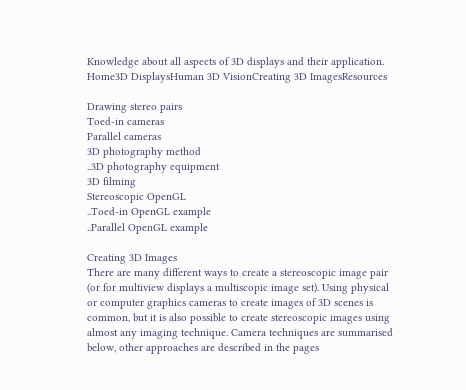Knowledge about all aspects of 3D displays and their application.
Home3D DisplaysHuman 3D VisionCreating 3D ImagesResources

Drawing stereo pairs
Toed-in cameras
Parallel cameras
3D photography method
..3D photography equipment
3D filming
Stereoscopic OpenGL
..Toed-in OpenGL example
..Parallel OpenGL example

Creating 3D Images
There are many different ways to create a stereoscopic image pair (or for multiview displays a multiscopic image set). Using physical or computer graphics cameras to create images of 3D scenes is common, but it is also possible to create stereoscopic images using almost any imaging technique. Camera techniques are summarised below, other approaches are described in the pages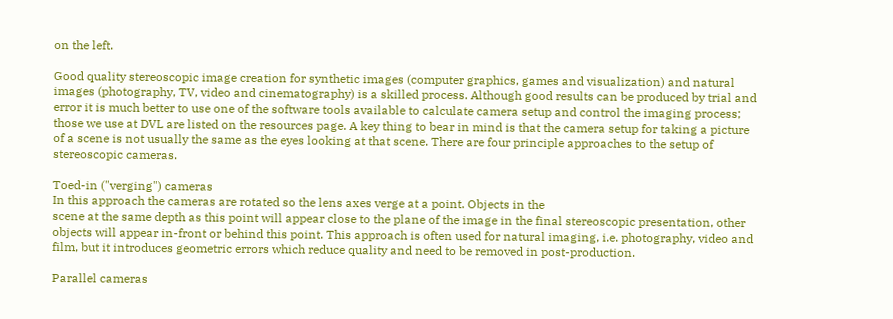on the left.

Good quality stereoscopic image creation for synthetic images (computer graphics, games and visualization) and natural images (photography, TV, video and cinematography) is a skilled process. Although good results can be produced by trial and error it is much better to use one of the software tools available to calculate camera setup and control the imaging process; those we use at DVL are listed on the resources page. A key thing to bear in mind is that the camera setup for taking a picture of a scene is not usually the same as the eyes looking at that scene. There are four principle approaches to the setup of stereoscopic cameras.

Toed-in ("verging") cameras
In this approach the cameras are rotated so the lens axes verge at a point. Objects in the
scene at the same depth as this point will appear close to the plane of the image in the final stereoscopic presentation, other objects will appear in-front or behind this point. This approach is often used for natural imaging, i.e. photography, video and film, but it introduces geometric errors which reduce quality and need to be removed in post-production.

Parallel cameras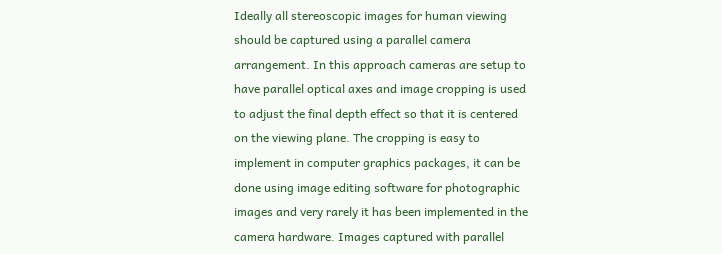Ideally all stereoscopic images for human viewing should be captured using a parallel camera arrangement. In this approach cameras are setup to have parallel optical axes and image cropping is used to adjust the final depth effect so that it is centered on the viewing plane. The cropping is easy to implement in computer graphics packages, it can be done using image editing software for photographic images and very rarely it has been implemented in the camera hardware. Images captured with parallel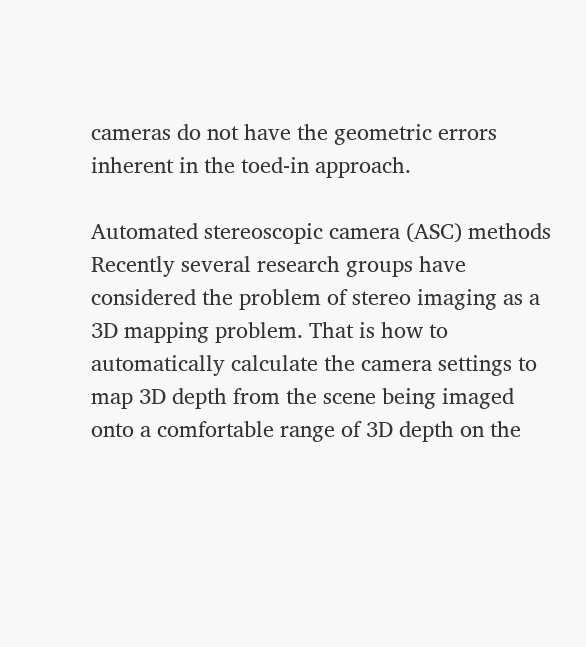cameras do not have the geometric errors inherent in the toed-in approach.

Automated stereoscopic camera (ASC) methods
Recently several research groups have considered the problem of stereo imaging as a 3D mapping problem. That is how to automatically calculate the camera settings to map 3D depth from the scene being imaged onto a comfortable range of 3D depth on the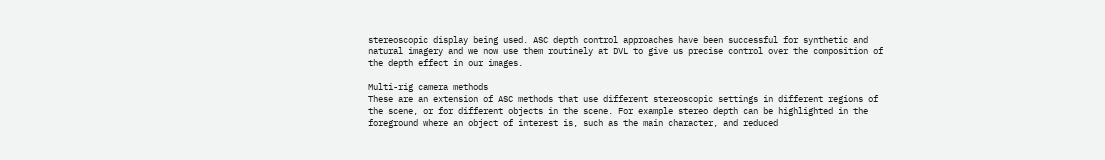stereoscopic display being used. ASC depth control approaches have been successful for synthetic and natural imagery and we now use them routinely at DVL to give us precise control over the composition of the depth effect in our images.

Multi-rig camera methods
These are an extension of ASC methods that use different stereoscopic settings in different regions of the scene, or for different objects in the scene. For example stereo depth can be highlighted in the foreground where an object of interest is, such as the main character, and reduced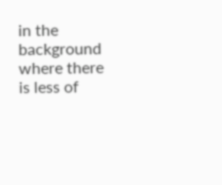in the background where there is less of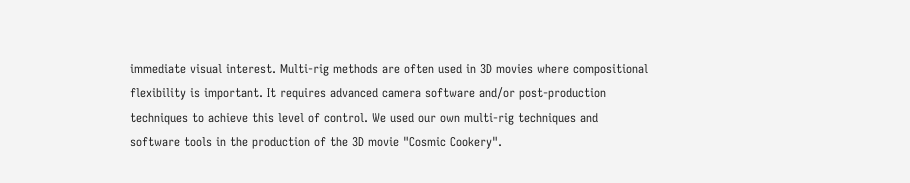immediate visual interest. Multi-rig methods are often used in 3D movies where compositional flexibility is important. It requires advanced camera software and/or post-production techniques to achieve this level of control. We used our own multi-rig techniques and software tools in the production of the 3D movie "Cosmic Cookery".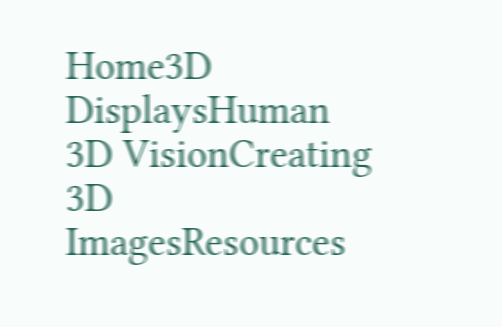Home3D DisplaysHuman 3D VisionCreating 3D ImagesResources